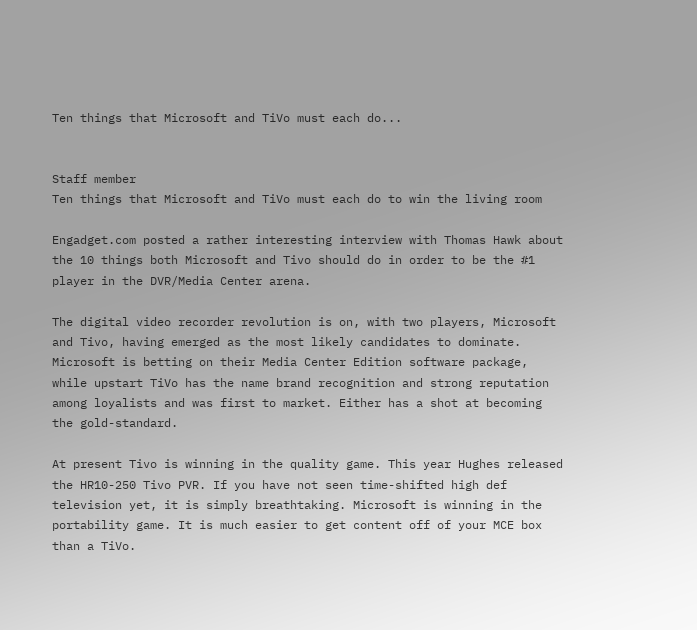Ten things that Microsoft and TiVo must each do...


Staff member
Ten things that Microsoft and TiVo must each do to win the living room

Engadget.com posted a rather interesting interview with Thomas Hawk about the 10 things both Microsoft and Tivo should do in order to be the #1 player in the DVR/Media Center arena.

The digital video recorder revolution is on, with two players, Microsoft and Tivo, having emerged as the most likely candidates to dominate. Microsoft is betting on their Media Center Edition software package, while upstart TiVo has the name brand recognition and strong reputation among loyalists and was first to market. Either has a shot at becoming the gold-standard.

At present Tivo is winning in the quality game. This year Hughes released the HR10-250 Tivo PVR. If you have not seen time-shifted high def television yet, it is simply breathtaking. Microsoft is winning in the portability game. It is much easier to get content off of your MCE box than a TiVo.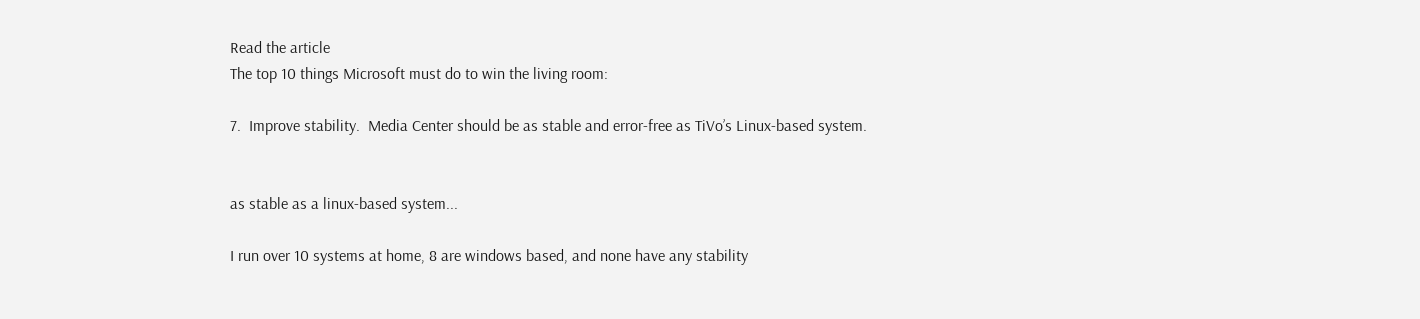Read the article
The top 10 things Microsoft must do to win the living room:

7.  Improve stability.  Media Center should be as stable and error-free as TiVo’s Linux-based system.


as stable as a linux-based system...

I run over 10 systems at home, 8 are windows based, and none have any stability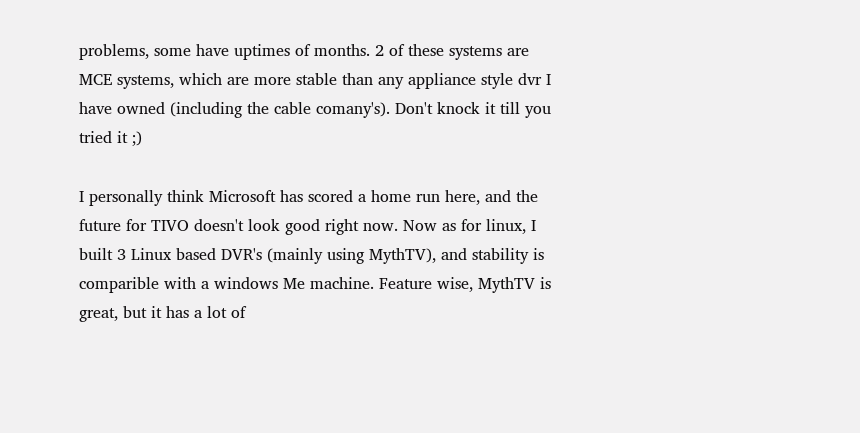problems, some have uptimes of months. 2 of these systems are MCE systems, which are more stable than any appliance style dvr I have owned (including the cable comany's). Don't knock it till you tried it ;)

I personally think Microsoft has scored a home run here, and the future for TIVO doesn't look good right now. Now as for linux, I built 3 Linux based DVR's (mainly using MythTV), and stability is comparible with a windows Me machine. Feature wise, MythTV is great, but it has a lot of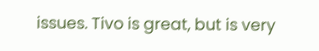issues. Tivo is great, but is very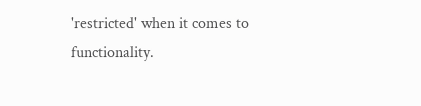'restricted' when it comes to functionality.